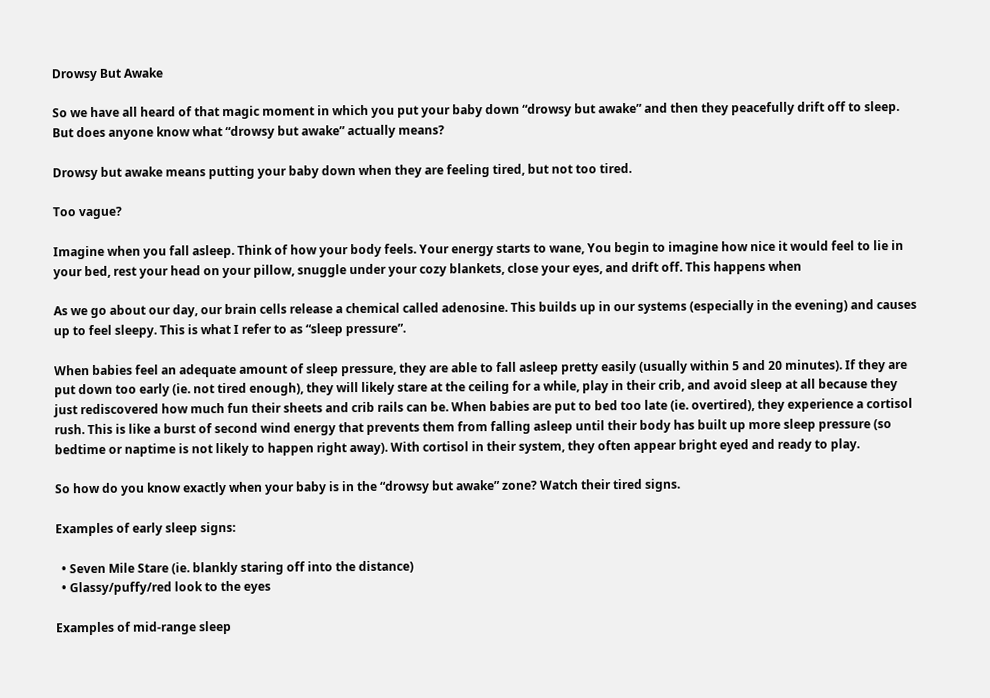Drowsy But Awake

So we have all heard of that magic moment in which you put your baby down “drowsy but awake” and then they peacefully drift off to sleep.   But does anyone know what “drowsy but awake” actually means?

Drowsy but awake means putting your baby down when they are feeling tired, but not too tired.

Too vague?

Imagine when you fall asleep. Think of how your body feels. Your energy starts to wane, You begin to imagine how nice it would feel to lie in your bed, rest your head on your pillow, snuggle under your cozy blankets, close your eyes, and drift off. This happens when

As we go about our day, our brain cells release a chemical called adenosine. This builds up in our systems (especially in the evening) and causes up to feel sleepy. This is what I refer to as “sleep pressure”.

When babies feel an adequate amount of sleep pressure, they are able to fall asleep pretty easily (usually within 5 and 20 minutes). If they are put down too early (ie. not tired enough), they will likely stare at the ceiling for a while, play in their crib, and avoid sleep at all because they just rediscovered how much fun their sheets and crib rails can be. When babies are put to bed too late (ie. overtired), they experience a cortisol rush. This is like a burst of second wind energy that prevents them from falling asleep until their body has built up more sleep pressure (so bedtime or naptime is not likely to happen right away). With cortisol in their system, they often appear bright eyed and ready to play.

So how do you know exactly when your baby is in the “drowsy but awake” zone? Watch their tired signs.

Examples of early sleep signs:

  • Seven Mile Stare (ie. blankly staring off into the distance)
  • Glassy/puffy/red look to the eyes

Examples of mid-range sleep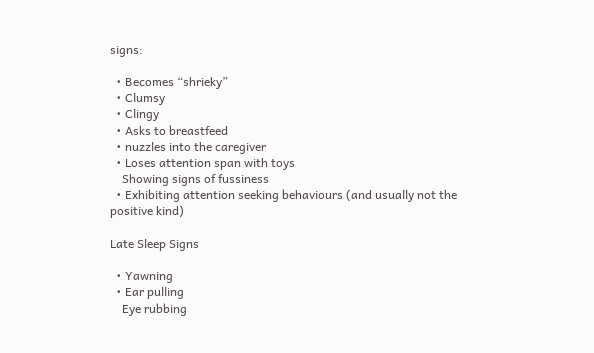signs:

  • Becomes “shrieky”
  • Clumsy
  • Clingy
  • Asks to breastfeed
  • nuzzles into the caregiver
  • Loses attention span with toys
    Showing signs of fussiness
  • Exhibiting attention seeking behaviours (and usually not the positive kind)

Late Sleep Signs

  • Yawning
  • Ear pulling
    Eye rubbing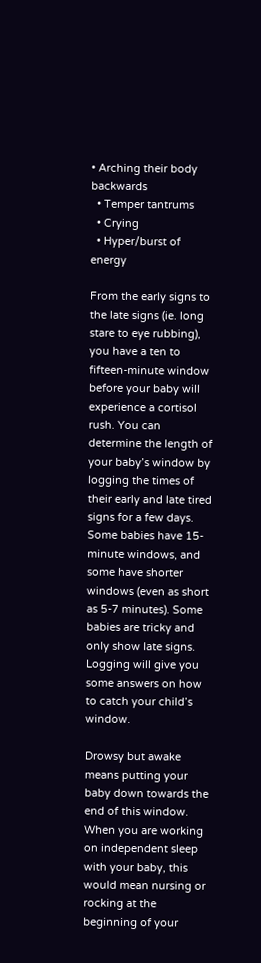• Arching their body backwards
  • Temper tantrums
  • Crying
  • Hyper/burst of energy

From the early signs to the late signs (ie. long stare to eye rubbing), you have a ten to fifteen-minute window before your baby will experience a cortisol rush. You can determine the length of your baby’s window by logging the times of their early and late tired signs for a few days. Some babies have 15-minute windows, and some have shorter windows (even as short as 5-7 minutes). Some babies are tricky and only show late signs. Logging will give you some answers on how to catch your child’s window.

Drowsy but awake means putting your baby down towards the end of this window.  When you are working on independent sleep with your baby, this would mean nursing or rocking at the beginning of your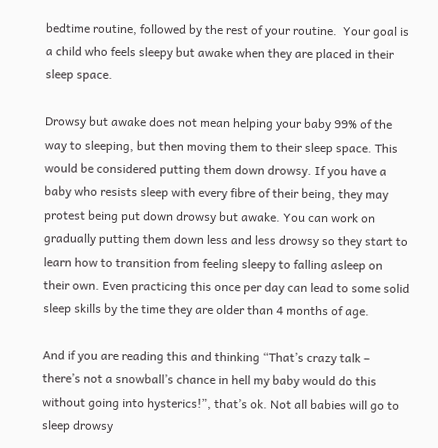bedtime routine, followed by the rest of your routine.  Your goal is a child who feels sleepy but awake when they are placed in their sleep space.

Drowsy but awake does not mean helping your baby 99% of the way to sleeping, but then moving them to their sleep space. This would be considered putting them down drowsy. If you have a baby who resists sleep with every fibre of their being, they may protest being put down drowsy but awake. You can work on gradually putting them down less and less drowsy so they start to learn how to transition from feeling sleepy to falling asleep on their own. Even practicing this once per day can lead to some solid sleep skills by the time they are older than 4 months of age.

And if you are reading this and thinking “That’s crazy talk – there’s not a snowball’s chance in hell my baby would do this without going into hysterics!”, that’s ok. Not all babies will go to sleep drowsy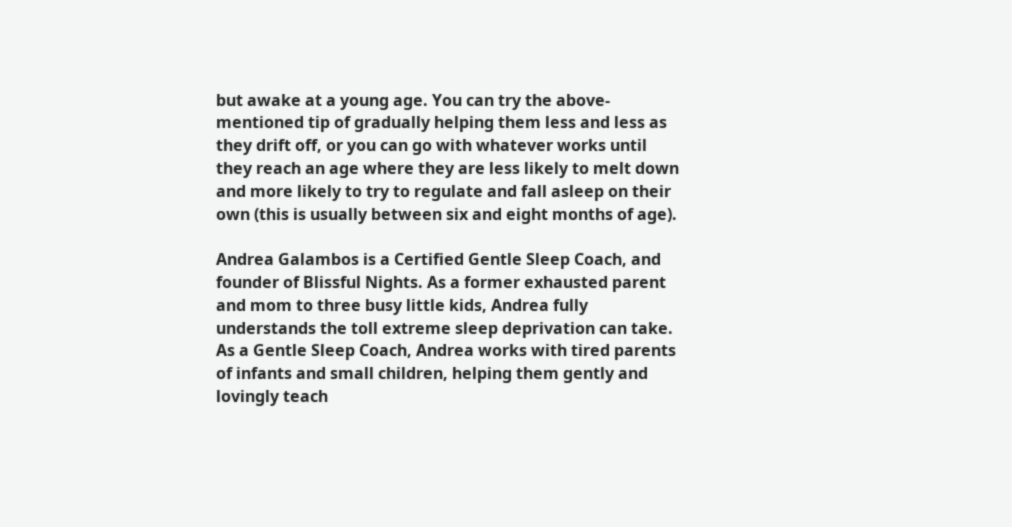but awake at a young age. You can try the above-mentioned tip of gradually helping them less and less as they drift off, or you can go with whatever works until they reach an age where they are less likely to melt down and more likely to try to regulate and fall asleep on their own (this is usually between six and eight months of age).

Andrea Galambos is a Certified Gentle Sleep Coach, and founder of Blissful Nights. As a former exhausted parent and mom to three busy little kids, Andrea fully understands the toll extreme sleep deprivation can take. As a Gentle Sleep Coach, Andrea works with tired parents of infants and small children, helping them gently and lovingly teach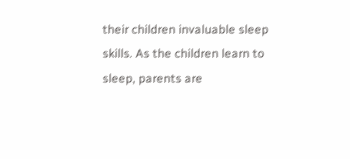their children invaluable sleep skills. As the children learn to sleep, parents are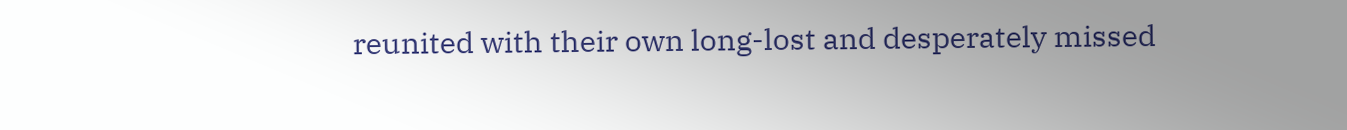reunited with their own long-lost and desperately missed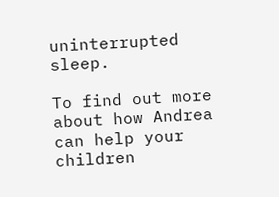uninterrupted sleep.

To find out more about how Andrea can help your children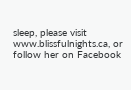sleep, please visit www.blissfulnights.ca, or follow her on Facebook